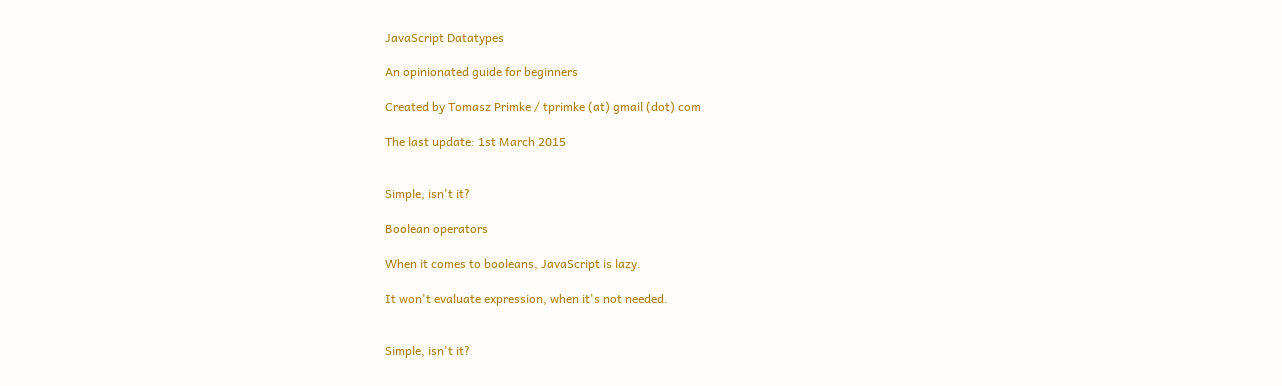JavaScript Datatypes

An opinionated guide for beginners

Created by Tomasz Primke / tprimke (at) gmail (dot) com

The last update: 1st March 2015


Simple, isn't it?

Boolean operators

When it comes to booleans, JavaScript is lazy.

It won't evaluate expression, when it's not needed.


Simple, isn't it?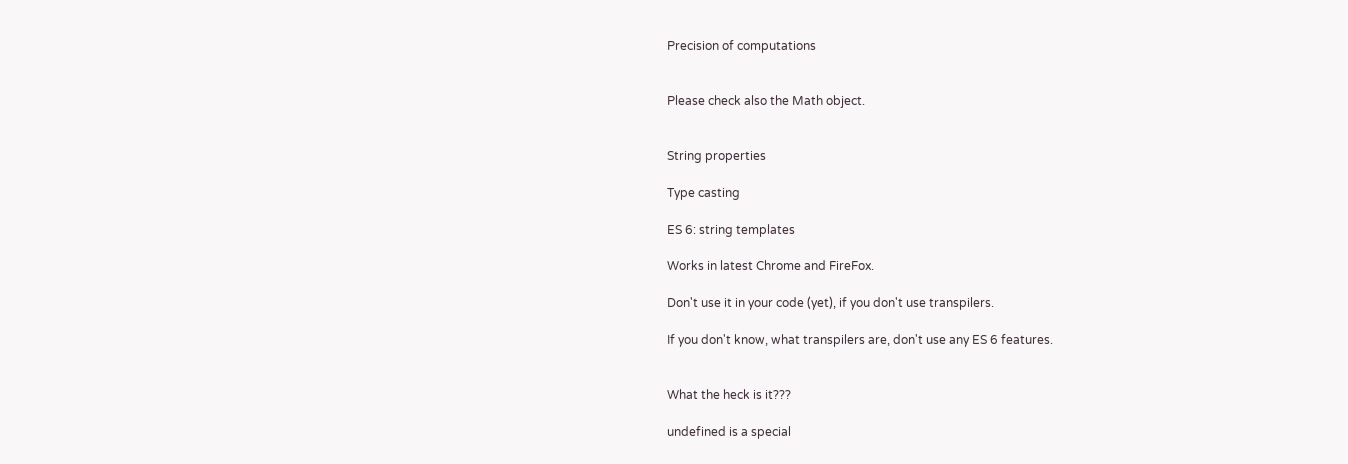Precision of computations


Please check also the Math object.


String properties

Type casting

ES 6: string templates

Works in latest Chrome and FireFox.

Don't use it in your code (yet), if you don't use transpilers.

If you don't know, what transpilers are, don't use any ES 6 features.


What the heck is it???

undefined is a special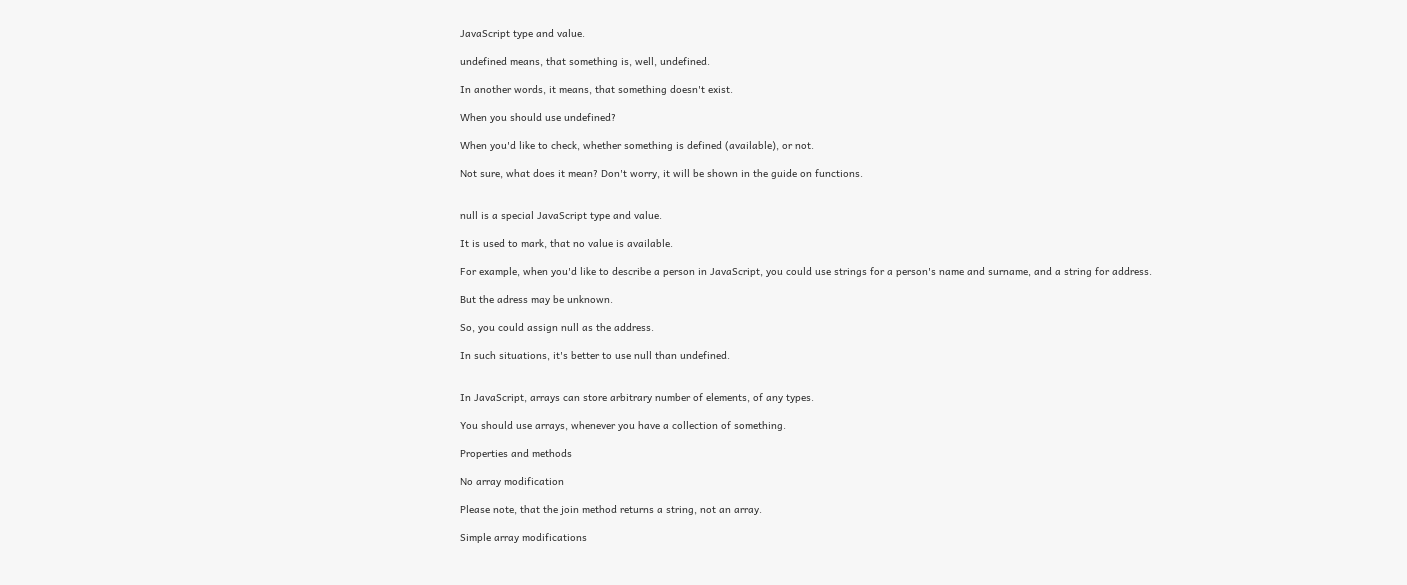JavaScript type and value.

undefined means, that something is, well, undefined.

In another words, it means, that something doesn't exist.

When you should use undefined?

When you'd like to check, whether something is defined (available), or not.

Not sure, what does it mean? Don't worry, it will be shown in the guide on functions.


null is a special JavaScript type and value.

It is used to mark, that no value is available.

For example, when you'd like to describe a person in JavaScript, you could use strings for a person's name and surname, and a string for address.

But the adress may be unknown.

So, you could assign null as the address.

In such situations, it's better to use null than undefined.


In JavaScript, arrays can store arbitrary number of elements, of any types.

You should use arrays, whenever you have a collection of something.

Properties and methods

No array modification

Please note, that the join method returns a string, not an array.

Simple array modifications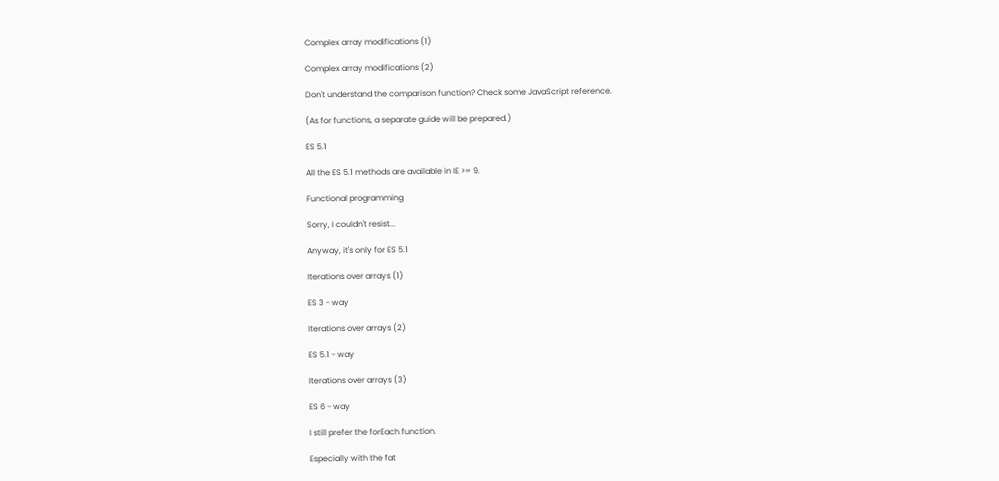Complex array modifications (1)

Complex array modifications (2)

Don't understand the comparison function? Check some JavaScript reference.

(As for functions, a separate guide will be prepared.)

ES 5.1

All the ES 5.1 methods are available in IE >= 9.

Functional programming

Sorry, I couldn't resist...

Anyway, it's only for ES 5.1

Iterations over arrays (1)

ES 3 - way

Iterations over arrays (2)

ES 5.1 - way

Iterations over arrays (3)

ES 6 - way

I still prefer the forEach function.

Especially with the fat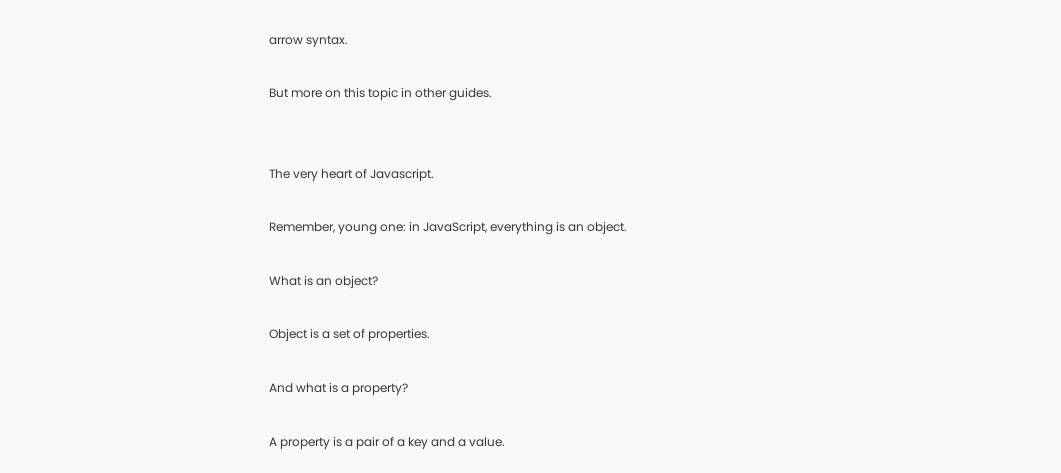arrow syntax.

But more on this topic in other guides.


The very heart of Javascript.

Remember, young one: in JavaScript, everything is an object.

What is an object?

Object is a set of properties.

And what is a property?

A property is a pair of a key and a value.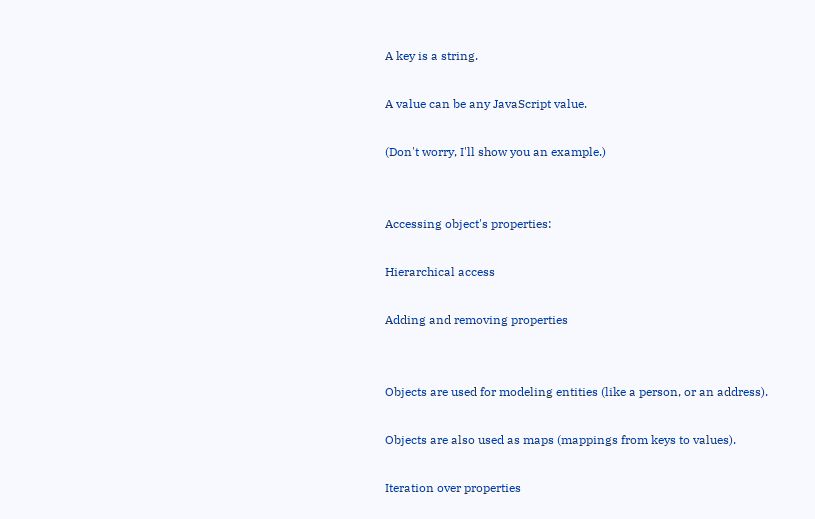A key is a string.

A value can be any JavaScript value.

(Don't worry, I'll show you an example.)


Accessing object's properties:

Hierarchical access

Adding and removing properties


Objects are used for modeling entities (like a person, or an address).

Objects are also used as maps (mappings from keys to values).

Iteration over properties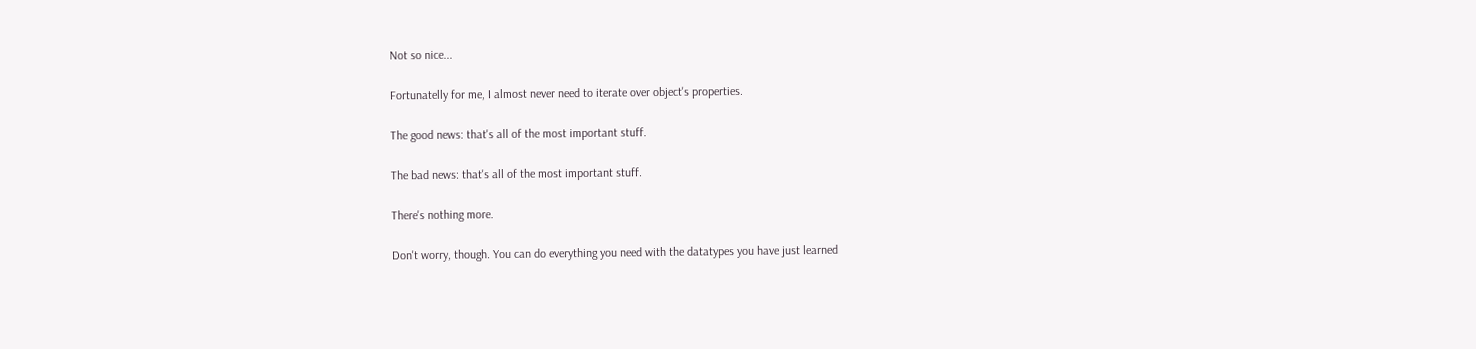Not so nice...

Fortunatelly for me, I almost never need to iterate over object's properties.

The good news: that's all of the most important stuff.

The bad news: that's all of the most important stuff.

There's nothing more.

Don't worry, though. You can do everything you need with the datatypes you have just learned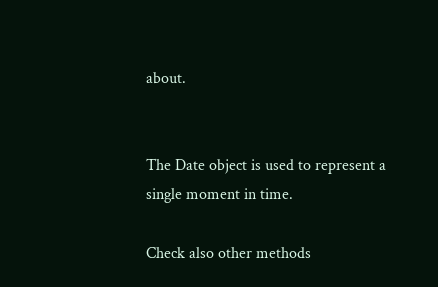about.


The Date object is used to represent a single moment in time.

Check also other methods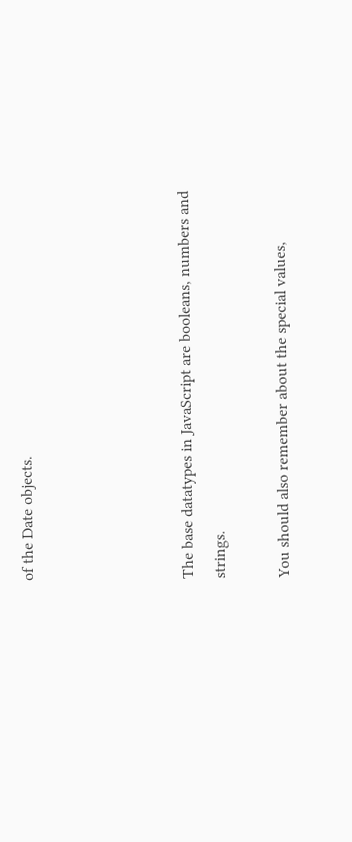of the Date objects.




The base datatypes in JavaScript are booleans, numbers and strings.

You should also remember about the special values,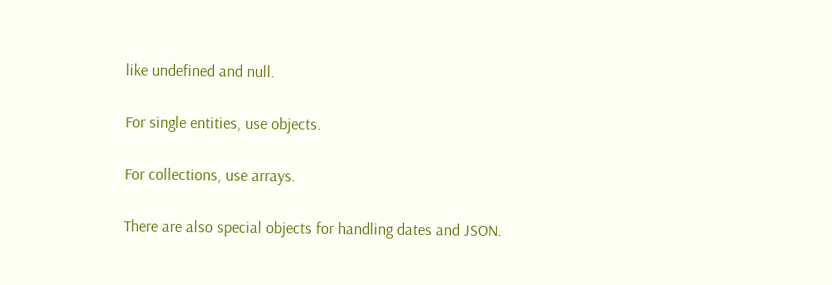like undefined and null.

For single entities, use objects.

For collections, use arrays.

There are also special objects for handling dates and JSON.